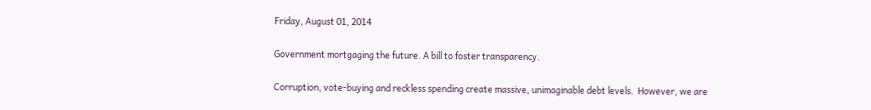Friday, August 01, 2014

Government mortgaging the future. A bill to foster transparency.

Corruption, vote-buying and reckless spending create massive, unimaginable debt levels.  However, we are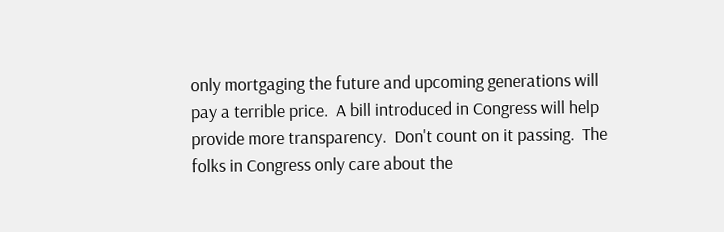only mortgaging the future and upcoming generations will pay a terrible price.  A bill introduced in Congress will help provide more transparency.  Don't count on it passing.  The folks in Congress only care about the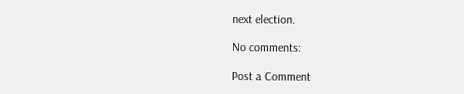next election.

No comments:

Post a Comment